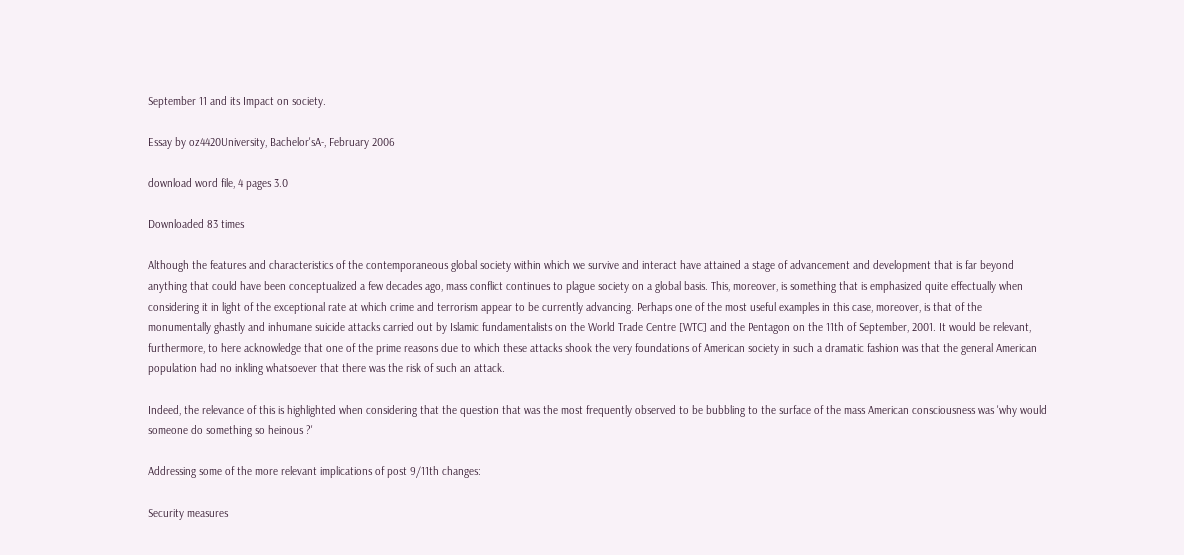September 11 and its Impact on society.

Essay by oz4420University, Bachelor'sA-, February 2006

download word file, 4 pages 3.0

Downloaded 83 times

Although the features and characteristics of the contemporaneous global society within which we survive and interact have attained a stage of advancement and development that is far beyond anything that could have been conceptualized a few decades ago, mass conflict continues to plague society on a global basis. This, moreover, is something that is emphasized quite effectually when considering it in light of the exceptional rate at which crime and terrorism appear to be currently advancing. Perhaps one of the most useful examples in this case, moreover, is that of the monumentally ghastly and inhumane suicide attacks carried out by Islamic fundamentalists on the World Trade Centre [WTC] and the Pentagon on the 11th of September, 2001. It would be relevant, furthermore, to here acknowledge that one of the prime reasons due to which these attacks shook the very foundations of American society in such a dramatic fashion was that the general American population had no inkling whatsoever that there was the risk of such an attack.

Indeed, the relevance of this is highlighted when considering that the question that was the most frequently observed to be bubbling to the surface of the mass American consciousness was 'why would someone do something so heinous ?'

Addressing some of the more relevant implications of post 9/11th changes:

Security measures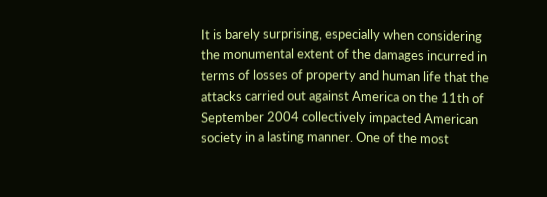It is barely surprising, especially when considering the monumental extent of the damages incurred in terms of losses of property and human life that the attacks carried out against America on the 11th of September 2004 collectively impacted American society in a lasting manner. One of the most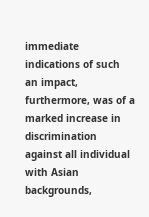immediate indications of such an impact, furthermore, was of a marked increase in discrimination against all individual with Asian backgrounds,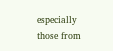especially those from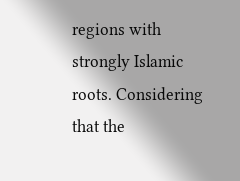regions with strongly Islamic roots. Considering that the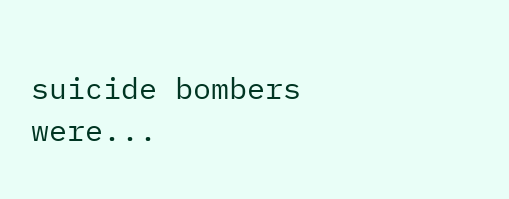suicide bombers were...